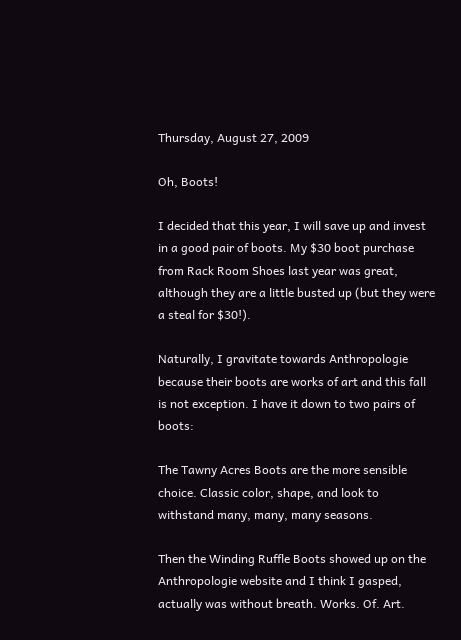Thursday, August 27, 2009

Oh, Boots!

I decided that this year, I will save up and invest in a good pair of boots. My $30 boot purchase from Rack Room Shoes last year was great, although they are a little busted up (but they were a steal for $30!).

Naturally, I gravitate towards Anthropologie because their boots are works of art and this fall is not exception. I have it down to two pairs of boots:

The Tawny Acres Boots are the more sensible choice. Classic color, shape, and look to withstand many, many, many seasons.

Then the Winding Ruffle Boots showed up on the Anthropologie website and I think I gasped, actually was without breath. Works. Of. Art.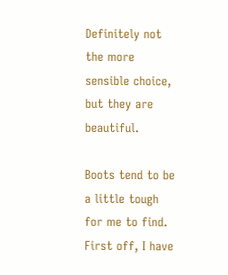Definitely not the more sensible choice, but they are beautiful.

Boots tend to be a little tough for me to find. First off, I have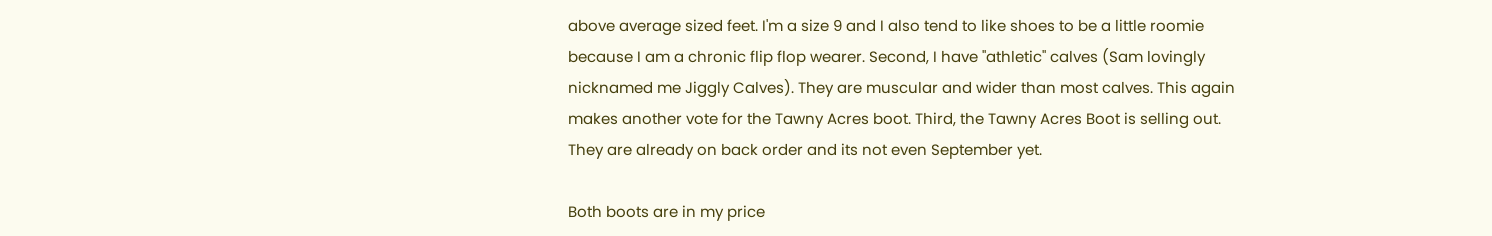above average sized feet. I'm a size 9 and I also tend to like shoes to be a little roomie because I am a chronic flip flop wearer. Second, I have "athletic" calves (Sam lovingly nicknamed me Jiggly Calves). They are muscular and wider than most calves. This again makes another vote for the Tawny Acres boot. Third, the Tawny Acres Boot is selling out. They are already on back order and its not even September yet.

Both boots are in my price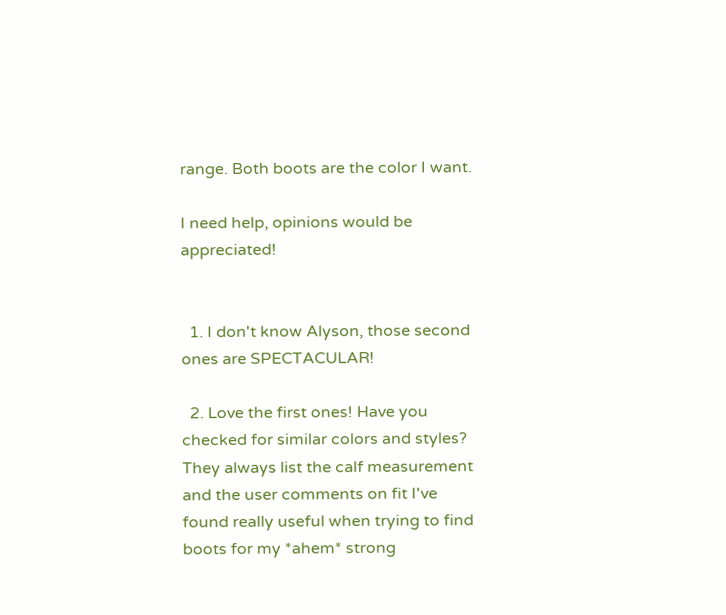range. Both boots are the color I want.

I need help, opinions would be appreciated!


  1. I don't know Alyson, those second ones are SPECTACULAR!

  2. Love the first ones! Have you checked for similar colors and styles? They always list the calf measurement and the user comments on fit I've found really useful when trying to find boots for my *ahem* strong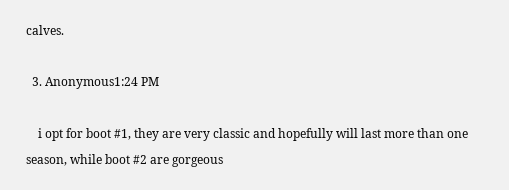calves.

  3. Anonymous1:24 PM

    i opt for boot #1, they are very classic and hopefully will last more than one season, while boot #2 are gorgeous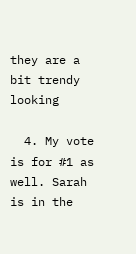they are a bit trendy looking

  4. My vote is for #1 as well. Sarah is in the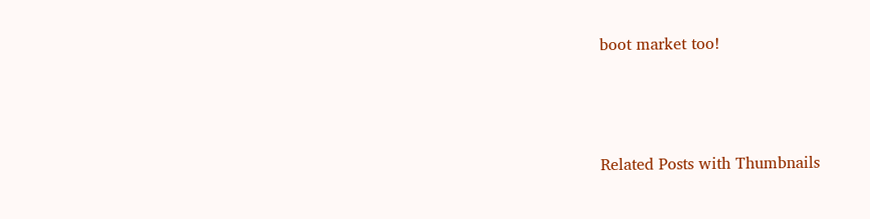boot market too!




Related Posts with Thumbnails